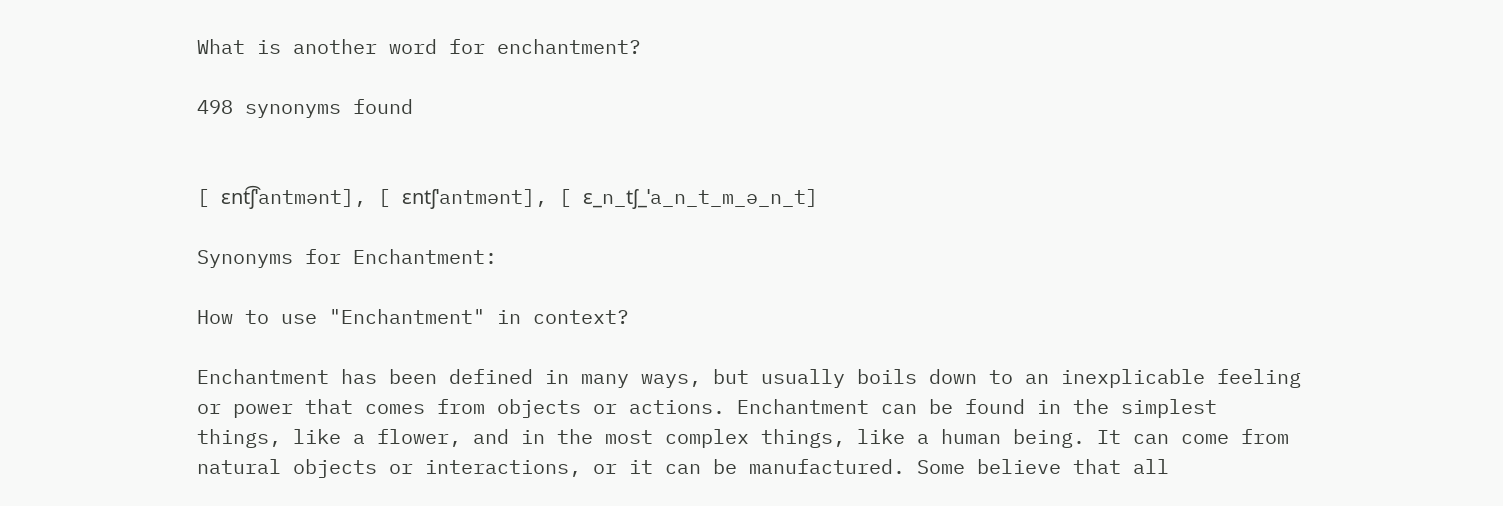What is another word for enchantment?

498 synonyms found


[ ɛnt͡ʃˈantmənt], [ ɛntʃˈantmənt], [ ɛ_n_tʃ_ˈa_n_t_m_ə_n_t]

Synonyms for Enchantment:

How to use "Enchantment" in context?

Enchantment has been defined in many ways, but usually boils down to an inexplicable feeling or power that comes from objects or actions. Enchantment can be found in the simplest things, like a flower, and in the most complex things, like a human being. It can come from natural objects or interactions, or it can be manufactured. Some believe that all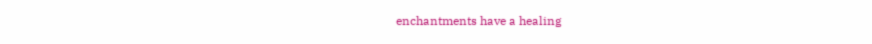enchantments have a healing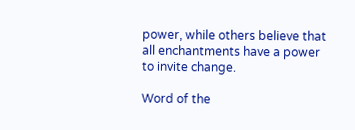power, while others believe that all enchantments have a power to invite change.

Word of the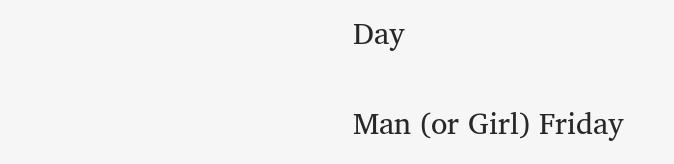Day

Man (or Girl) Friday